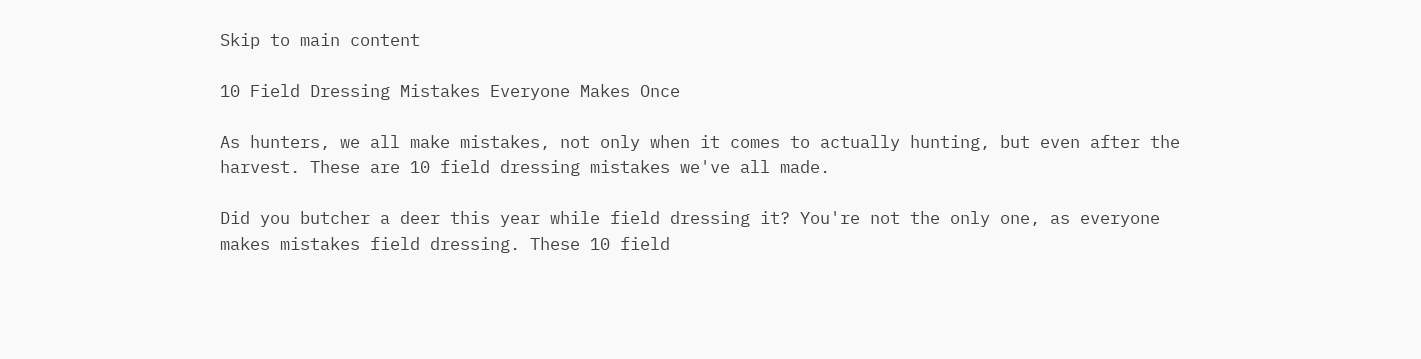Skip to main content

10 Field Dressing Mistakes Everyone Makes Once

As hunters, we all make mistakes, not only when it comes to actually hunting, but even after the harvest. These are 10 field dressing mistakes we've all made.

Did you butcher a deer this year while field dressing it? You're not the only one, as everyone makes mistakes field dressing. These 10 field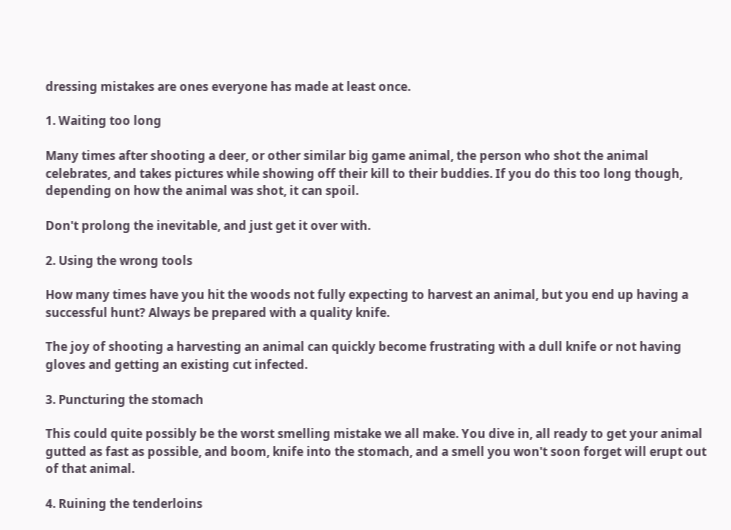dressing mistakes are ones everyone has made at least once.

1. Waiting too long

Many times after shooting a deer, or other similar big game animal, the person who shot the animal celebrates, and takes pictures while showing off their kill to their buddies. If you do this too long though, depending on how the animal was shot, it can spoil.

Don't prolong the inevitable, and just get it over with.

2. Using the wrong tools

How many times have you hit the woods not fully expecting to harvest an animal, but you end up having a successful hunt? Always be prepared with a quality knife.

The joy of shooting a harvesting an animal can quickly become frustrating with a dull knife or not having gloves and getting an existing cut infected.

3. Puncturing the stomach

This could quite possibly be the worst smelling mistake we all make. You dive in, all ready to get your animal gutted as fast as possible, and boom, knife into the stomach, and a smell you won't soon forget will erupt out of that animal.

4. Ruining the tenderloins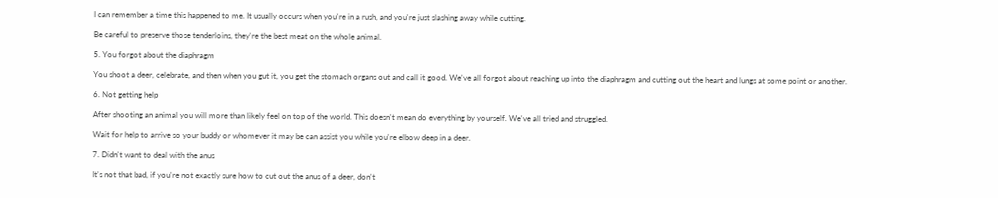I can remember a time this happened to me. It usually occurs when you're in a rush, and you're just slashing away while cutting.

Be careful to preserve those tenderloins, they're the best meat on the whole animal.

5. You forgot about the diaphragm

You shoot a deer, celebrate, and then when you gut it, you get the stomach organs out and call it good. We've all forgot about reaching up into the diaphragm and cutting out the heart and lungs at some point or another.

6. Not getting help

After shooting an animal you will more than likely feel on top of the world. This doesn't mean do everything by yourself. We've all tried and struggled.

Wait for help to arrive so your buddy or whomever it may be can assist you while you're elbow deep in a deer.

7. Didn't want to deal with the anus

It's not that bad, if you're not exactly sure how to cut out the anus of a deer, don't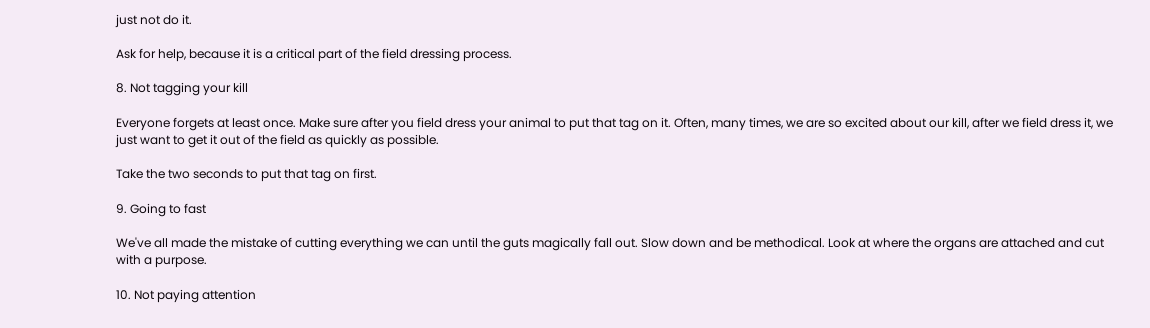just not do it.

Ask for help, because it is a critical part of the field dressing process.

8. Not tagging your kill

Everyone forgets at least once. Make sure after you field dress your animal to put that tag on it. Often, many times, we are so excited about our kill, after we field dress it, we just want to get it out of the field as quickly as possible.

Take the two seconds to put that tag on first.

9. Going to fast

We've all made the mistake of cutting everything we can until the guts magically fall out. Slow down and be methodical. Look at where the organs are attached and cut with a purpose.

10. Not paying attention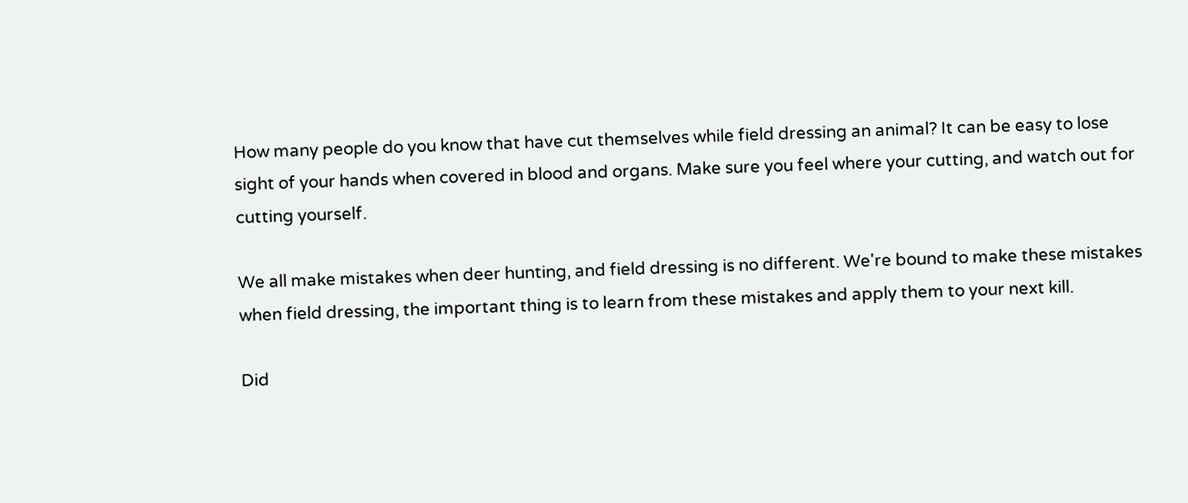How many people do you know that have cut themselves while field dressing an animal? It can be easy to lose sight of your hands when covered in blood and organs. Make sure you feel where your cutting, and watch out for cutting yourself.

We all make mistakes when deer hunting, and field dressing is no different. We're bound to make these mistakes when field dressing, the important thing is to learn from these mistakes and apply them to your next kill.

Did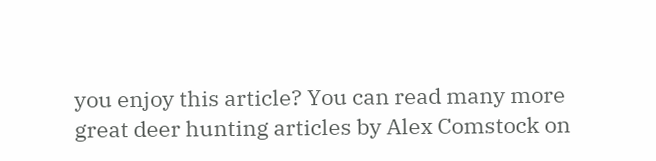you enjoy this article? You can read many more great deer hunting articles by Alex Comstock on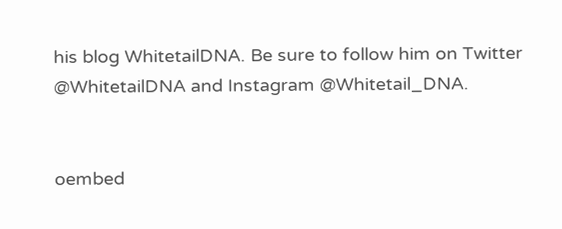his blog WhitetailDNA. Be sure to follow him on Twitter @WhitetailDNA and Instagram @Whitetail_DNA.


oembed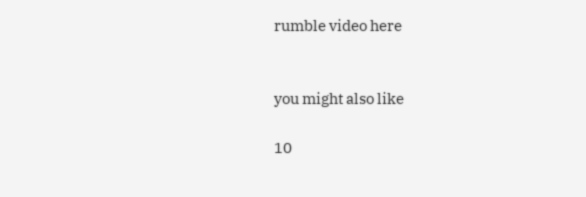rumble video here


you might also like

10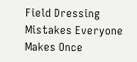Field Dressing Mistakes Everyone Makes Once